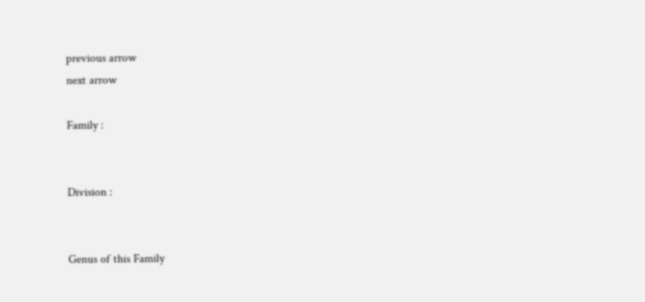previous arrow
next arrow

Family :


Division :


Genus of this Family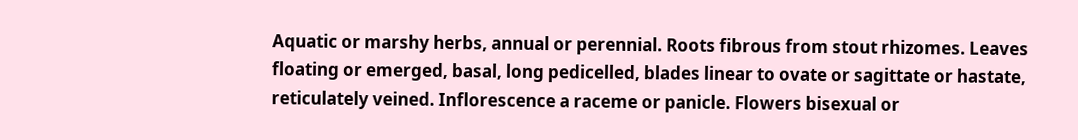Aquatic or marshy herbs, annual or perennial. Roots fibrous from stout rhizomes. Leaves floating or emerged, basal, long pedicelled, blades linear to ovate or sagittate or hastate, reticulately veined. Inflorescence a raceme or panicle. Flowers bisexual or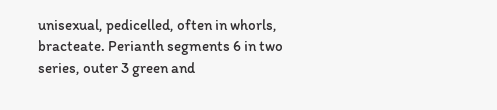unisexual, pedicelled, often in whorls, bracteate. Perianth segments 6 in two series, outer 3 green and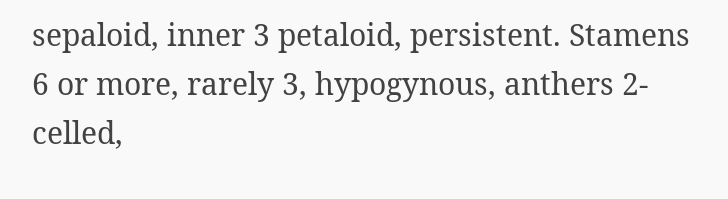sepaloid, inner 3 petaloid, persistent. Stamens 6 or more, rarely 3, hypogynous, anthers 2-celled,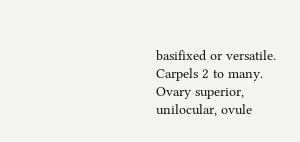basifixed or versatile. Carpels 2 to many. Ovary superior, unilocular, ovule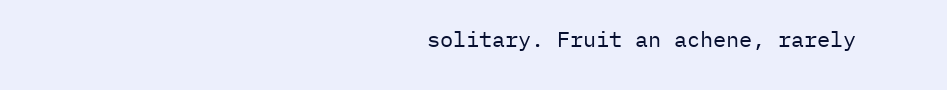solitary. Fruit an achene, rarely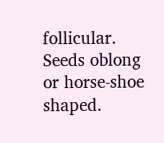follicular. Seeds oblong or horse-shoe shaped.